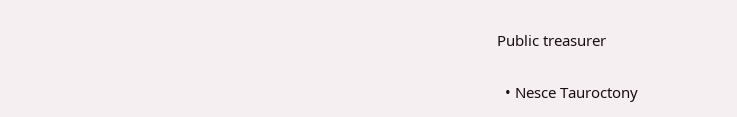Public treasurer

  • Nesce Tauroctony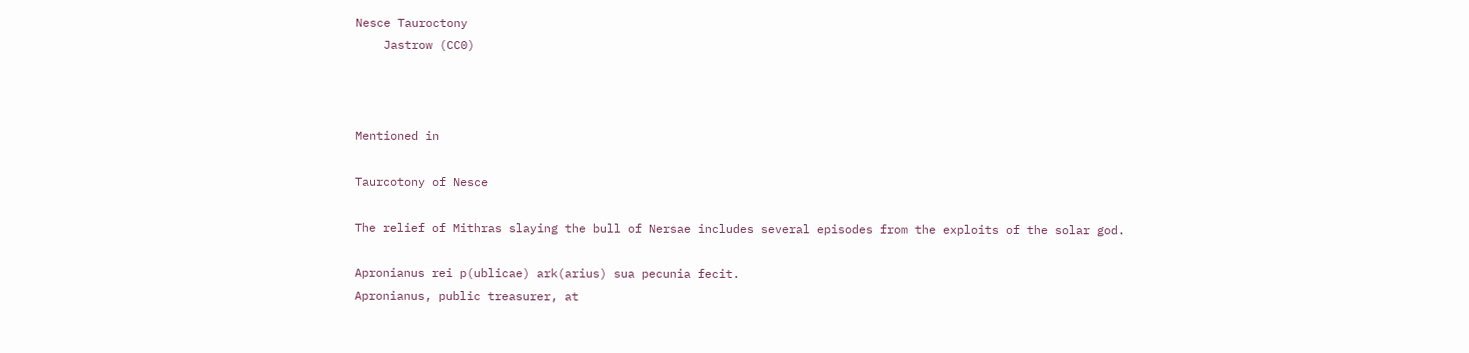Nesce Tauroctony
    Jastrow (CC0)



Mentioned in

Taurcotony of Nesce

The relief of Mithras slaying the bull of Nersae includes several episodes from the exploits of the solar god.

Apronianus rei p(ublicae) ark(arius) sua pecunia fecit.
Apronianus, public treasurer, at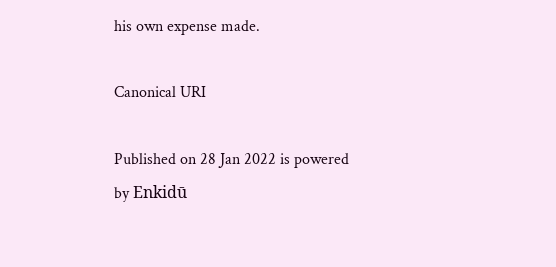his own expense made.

Canonical URI

Published on 28 Jan 2022 is powered by Enkidū